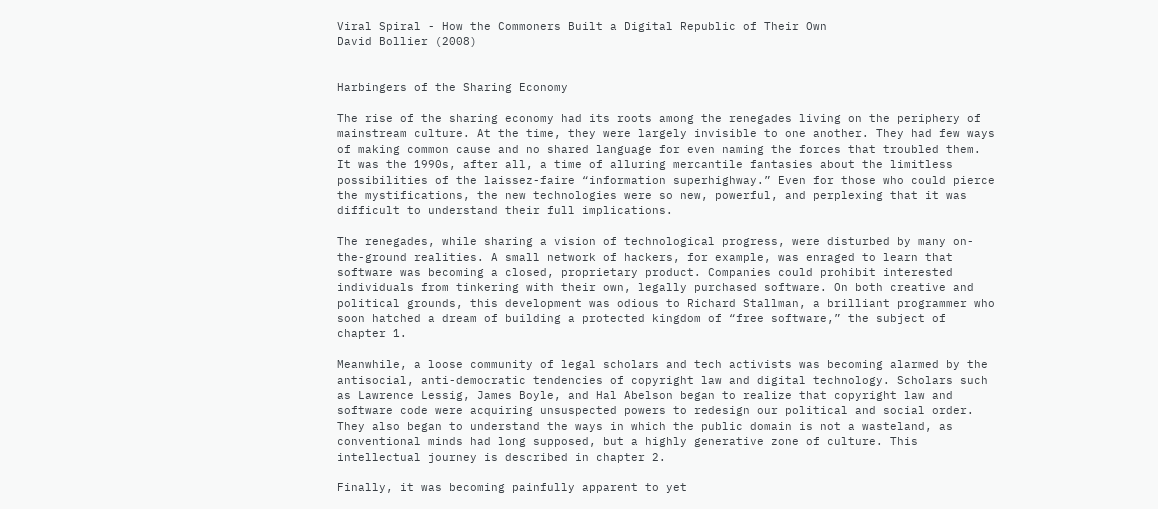Viral Spiral - How the Commoners Built a Digital Republic of Their Own
David Bollier (2008)


Harbingers of the Sharing Economy

The rise of the sharing economy had its roots among the renegades living on the periphery of mainstream culture. At the time, they were largely invisible to one another. They had few ways of making common cause and no shared language for even naming the forces that troubled them. It was the 1990s, after all, a time of alluring mercantile fantasies about the limitless possibilities of the laissez-faire “information superhighway.” Even for those who could pierce the mystifications, the new technologies were so new, powerful, and perplexing that it was difficult to understand their full implications.

The renegades, while sharing a vision of technological progress, were disturbed by many on-the-ground realities. A small network of hackers, for example, was enraged to learn that software was becoming a closed, proprietary product. Companies could prohibit interested individuals from tinkering with their own, legally purchased software. On both creative and political grounds, this development was odious to Richard Stallman, a brilliant programmer who soon hatched a dream of building a protected kingdom of “free software,” the subject of chapter 1.

Meanwhile, a loose community of legal scholars and tech activists was becoming alarmed by the antisocial, anti-democratic tendencies of copyright law and digital technology. Scholars such as Lawrence Lessig, James Boyle, and Hal Abelson began to realize that copyright law and software code were acquiring unsuspected powers to redesign our political and social order. They also began to understand the ways in which the public domain is not a wasteland, as conventional minds had long supposed, but a highly generative zone of culture. This intellectual journey is described in chapter 2.

Finally, it was becoming painfully apparent to yet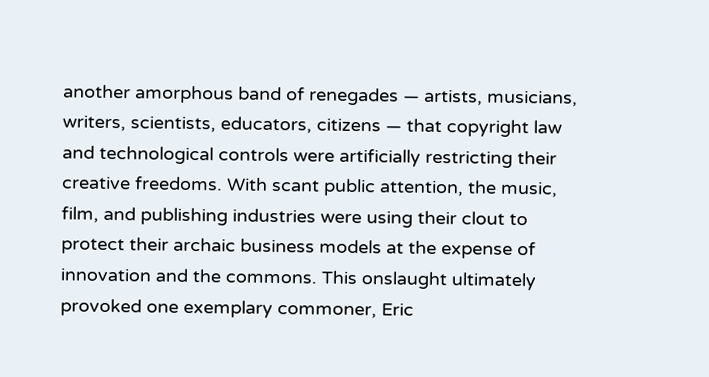another amorphous band of renegades — artists, musicians, writers, scientists, educators, citizens — that copyright law and technological controls were artificially restricting their creative freedoms. With scant public attention, the music, film, and publishing industries were using their clout to protect their archaic business models at the expense of innovation and the commons. This onslaught ultimately provoked one exemplary commoner, Eric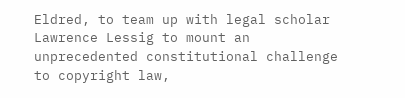Eldred, to team up with legal scholar Lawrence Lessig to mount an unprecedented constitutional challenge to copyright law,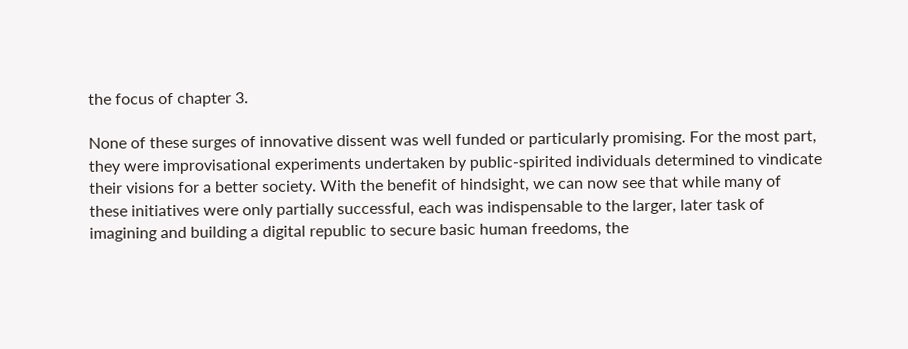the focus of chapter 3.

None of these surges of innovative dissent was well funded or particularly promising. For the most part, they were improvisational experiments undertaken by public-spirited individuals determined to vindicate their visions for a better society. With the benefit of hindsight, we can now see that while many of these initiatives were only partially successful, each was indispensable to the larger, later task of imagining and building a digital republic to secure basic human freedoms, the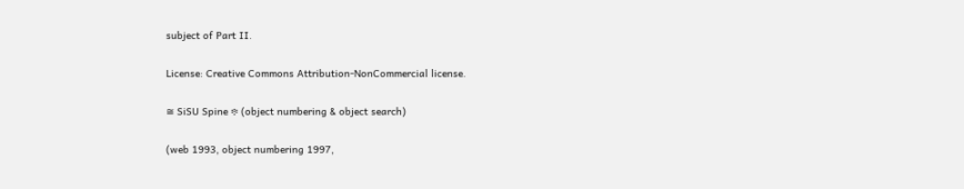subject of Part II.

License: Creative Commons Attribution-NonCommercial license.

≅ SiSU Spine ፨ (object numbering & object search)

(web 1993, object numbering 1997,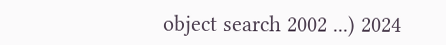object search 2002 ...) 2024